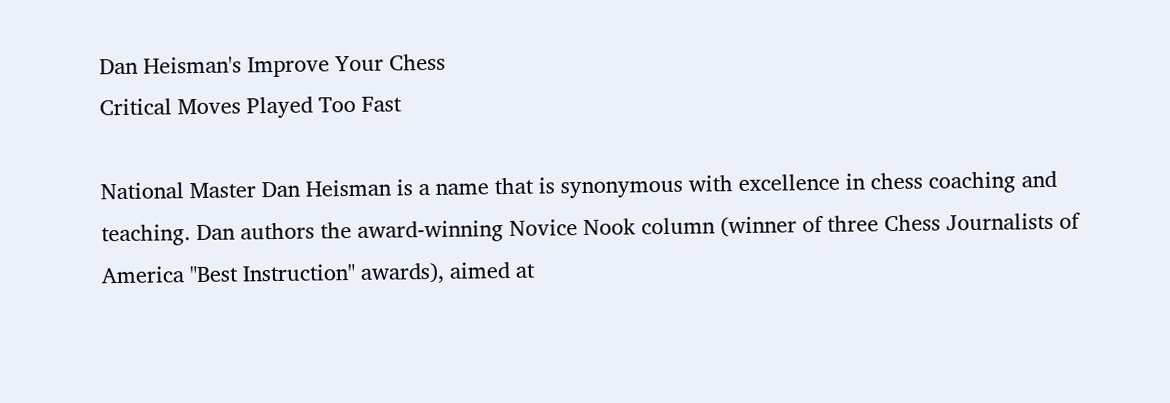Dan Heisman's Improve Your Chess
Critical Moves Played Too Fast

National Master Dan Heisman is a name that is synonymous with excellence in chess coaching and teaching. Dan authors the award-winning Novice Nook column (winner of three Chess Journalists of America "Best Instruction" awards), aimed at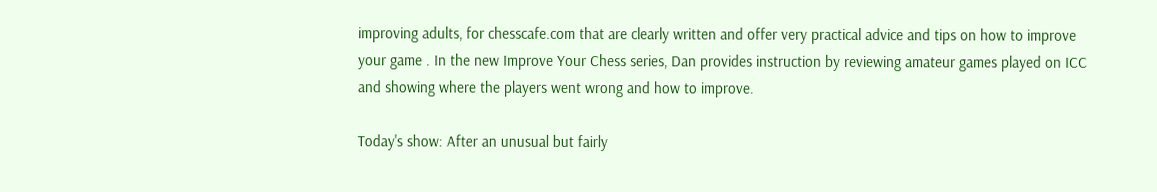improving adults, for chesscafe.com that are clearly written and offer very practical advice and tips on how to improve your game . In the new Improve Your Chess series, Dan provides instruction by reviewing amateur games played on ICC and showing where the players went wrong and how to improve.

Today's show: After an unusual but fairly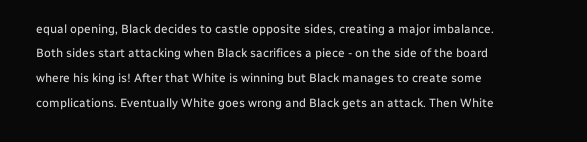equal opening, Black decides to castle opposite sides, creating a major imbalance. Both sides start attacking when Black sacrifices a piece - on the side of the board where his king is! After that White is winning but Black manages to create some complications. Eventually White goes wrong and Black gets an attack. Then White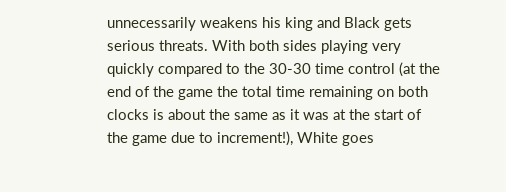unnecessarily weakens his king and Black gets serious threats. With both sides playing very quickly compared to the 30-30 time control (at the end of the game the total time remaining on both clocks is about the same as it was at the start of the game due to increment!), White goes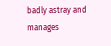badly astray and manages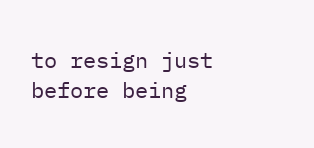to resign just before being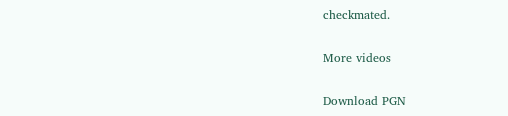checkmated.

More videos

Download PGN